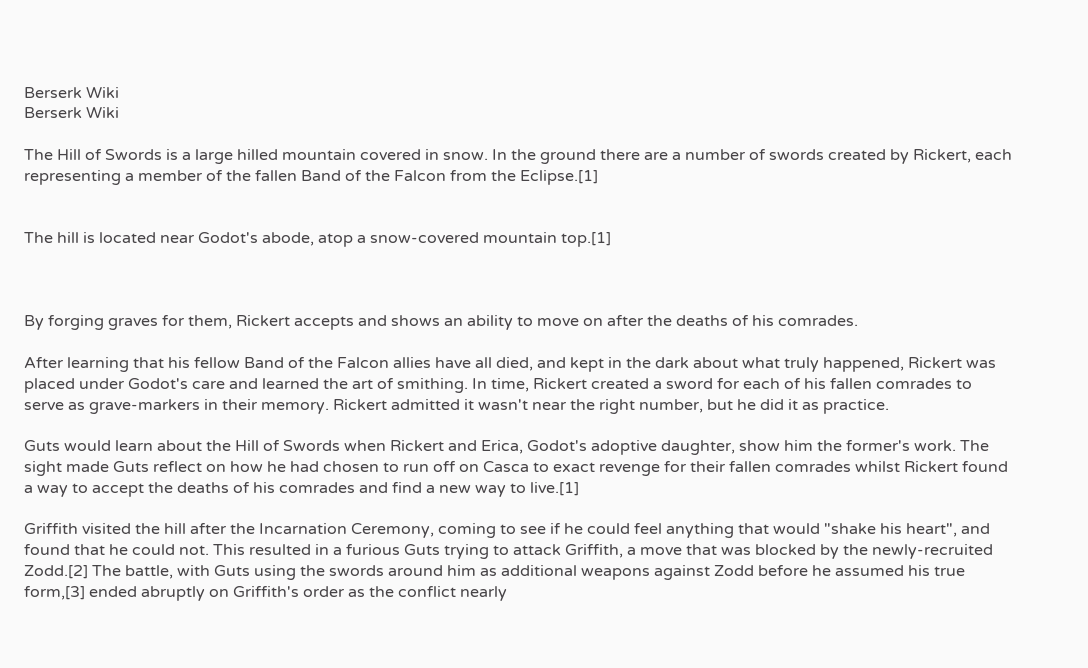Berserk Wiki
Berserk Wiki

The Hill of Swords is a large hilled mountain covered in snow. In the ground there are a number of swords created by Rickert, each representing a member of the fallen Band of the Falcon from the Eclipse.[1]


The hill is located near Godot's abode, atop a snow-covered mountain top.[1]



By forging graves for them, Rickert accepts and shows an ability to move on after the deaths of his comrades.

After learning that his fellow Band of the Falcon allies have all died, and kept in the dark about what truly happened, Rickert was placed under Godot's care and learned the art of smithing. In time, Rickert created a sword for each of his fallen comrades to serve as grave-markers in their memory. Rickert admitted it wasn't near the right number, but he did it as practice.

Guts would learn about the Hill of Swords when Rickert and Erica, Godot's adoptive daughter, show him the former's work. The sight made Guts reflect on how he had chosen to run off on Casca to exact revenge for their fallen comrades whilst Rickert found a way to accept the deaths of his comrades and find a new way to live.[1]

Griffith visited the hill after the Incarnation Ceremony, coming to see if he could feel anything that would "shake his heart", and found that he could not. This resulted in a furious Guts trying to attack Griffith, a move that was blocked by the newly-recruited Zodd.[2] The battle, with Guts using the swords around him as additional weapons against Zodd before he assumed his true form,[3] ended abruptly on Griffith's order as the conflict nearly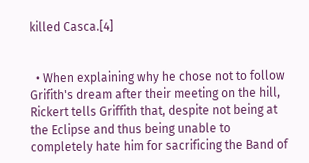killed Casca.[4]


  • When explaining why he chose not to follow Grifith's dream after their meeting on the hill, Rickert tells Griffith that, despite not being at the Eclipse and thus being unable to completely hate him for sacrificing the Band of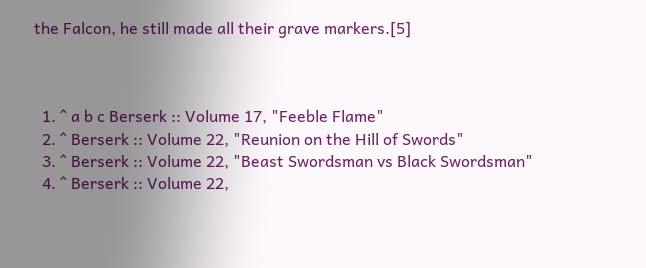the Falcon, he still made all their grave markers.[5]



  1. ^ a b c Berserk :: Volume 17, "Feeble Flame"
  2. ^ Berserk :: Volume 22, "Reunion on the Hill of Swords"
  3. ^ Berserk :: Volume 22, "Beast Swordsman vs Black Swordsman"
  4. ^ Berserk :: Volume 22,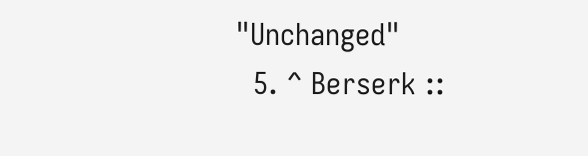"Unchanged"
  5. ^ Berserk ::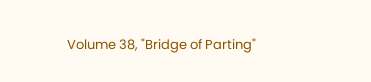Volume 38, "Bridge of Parting"